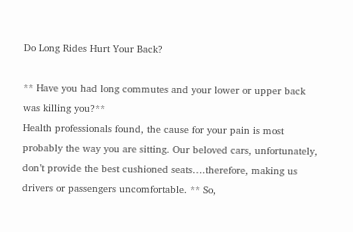Do Long Rides Hurt Your Back?

** Have you had long commutes and your lower or upper back was killing you?**
Health professionals found, the cause for your pain is most probably the way you are sitting. Our beloved cars, unfortunately, don’t provide the best cushioned seats….therefore, making us drivers or passengers uncomfortable. ** So,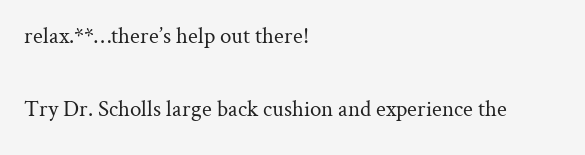relax.**…there’s help out there!

Try Dr. Scholls large back cushion and experience the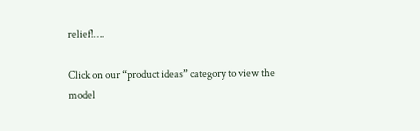relief!….

Click on our “product ideas” category to view the model